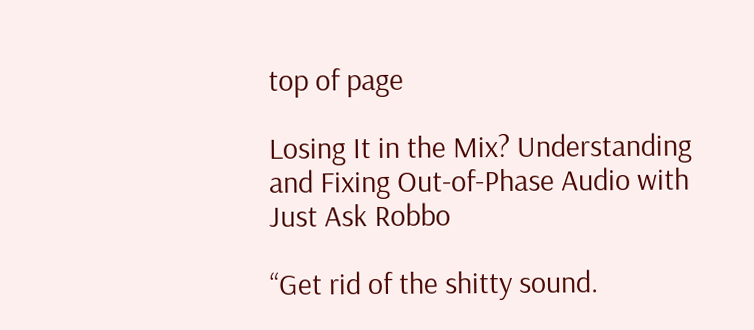top of page

Losing It in the Mix? Understanding and Fixing Out-of-Phase Audio with Just Ask Robbo

“Get rid of the shitty sound.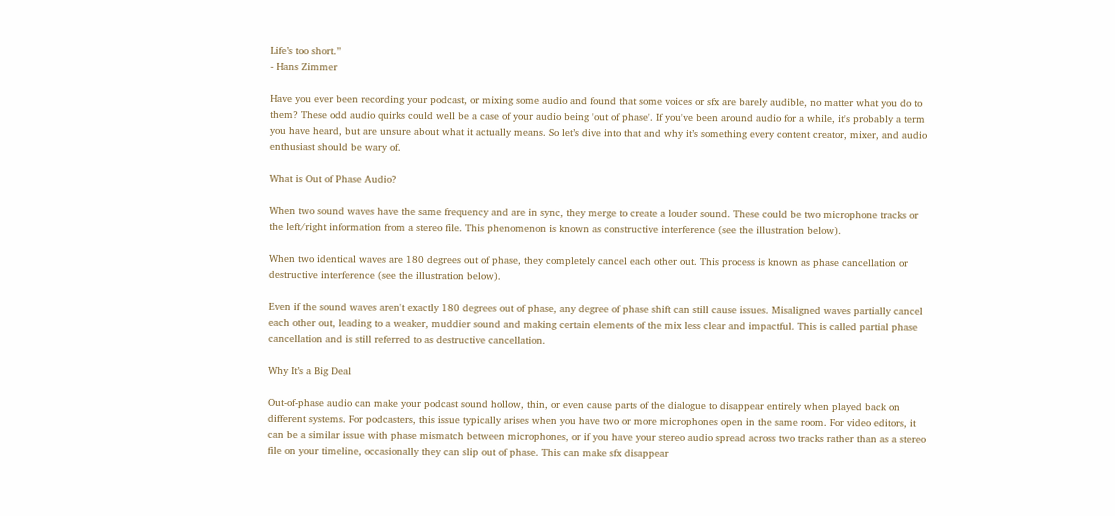Life’s too short.”
- Hans Zimmer

Have you ever been recording your podcast, or mixing some audio and found that some voices or sfx are barely audible, no matter what you do to them? These odd audio quirks could well be a case of your audio being 'out of phase'. If you've been around audio for a while, it's probably a term you have heard, but are unsure about what it actually means. So let’s dive into that and why it’s something every content creator, mixer, and audio enthusiast should be wary of.

What is Out of Phase Audio?

When two sound waves have the same frequency and are in sync, they merge to create a louder sound. These could be two microphone tracks or the left/right information from a stereo file. This phenomenon is known as constructive interference (see the illustration below).

When two identical waves are 180 degrees out of phase, they completely cancel each other out. This process is known as phase cancellation or destructive interference (see the illustration below).

Even if the sound waves aren't exactly 180 degrees out of phase, any degree of phase shift can still cause issues. Misaligned waves partially cancel each other out, leading to a weaker, muddier sound and making certain elements of the mix less clear and impactful. This is called partial phase cancellation and is still referred to as destructive cancellation.

Why It’s a Big Deal

Out-of-phase audio can make your podcast sound hollow, thin, or even cause parts of the dialogue to disappear entirely when played back on different systems. For podcasters, this issue typically arises when you have two or more microphones open in the same room. For video editors, it can be a similar issue with phase mismatch between microphones, or if you have your stereo audio spread across two tracks rather than as a stereo file on your timeline, occasionally they can slip out of phase. This can make sfx disappear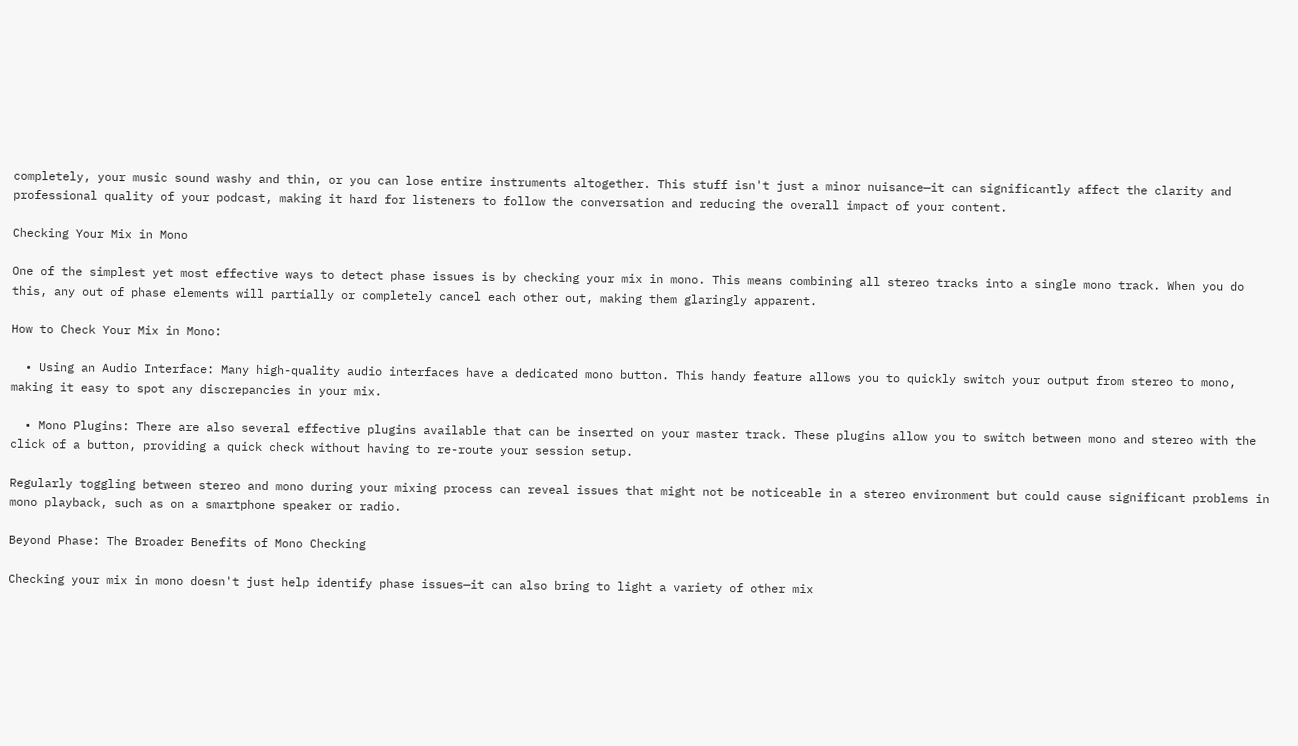completely, your music sound washy and thin, or you can lose entire instruments altogether. This stuff isn't just a minor nuisance—it can significantly affect the clarity and professional quality of your podcast, making it hard for listeners to follow the conversation and reducing the overall impact of your content.

Checking Your Mix in Mono

One of the simplest yet most effective ways to detect phase issues is by checking your mix in mono. This means combining all stereo tracks into a single mono track. When you do this, any out of phase elements will partially or completely cancel each other out, making them glaringly apparent.

How to Check Your Mix in Mono:

  • Using an Audio Interface: Many high-quality audio interfaces have a dedicated mono button. This handy feature allows you to quickly switch your output from stereo to mono, making it easy to spot any discrepancies in your mix.

  • Mono Plugins: There are also several effective plugins available that can be inserted on your master track. These plugins allow you to switch between mono and stereo with the click of a button, providing a quick check without having to re-route your session setup.

Regularly toggling between stereo and mono during your mixing process can reveal issues that might not be noticeable in a stereo environment but could cause significant problems in mono playback, such as on a smartphone speaker or radio.

Beyond Phase: The Broader Benefits of Mono Checking

Checking your mix in mono doesn't just help identify phase issues—it can also bring to light a variety of other mix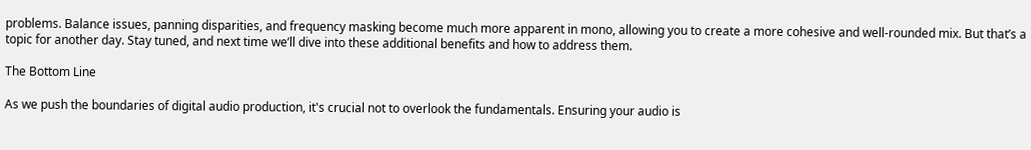problems. Balance issues, panning disparities, and frequency masking become much more apparent in mono, allowing you to create a more cohesive and well-rounded mix. But that’s a topic for another day. Stay tuned, and next time we’ll dive into these additional benefits and how to address them.

The Bottom Line

As we push the boundaries of digital audio production, it's crucial not to overlook the fundamentals. Ensuring your audio is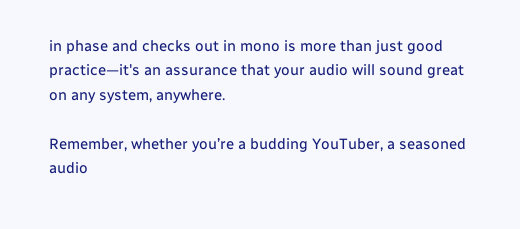in phase and checks out in mono is more than just good practice—it's an assurance that your audio will sound great on any system, anywhere.

Remember, whether you’re a budding YouTuber, a seasoned audio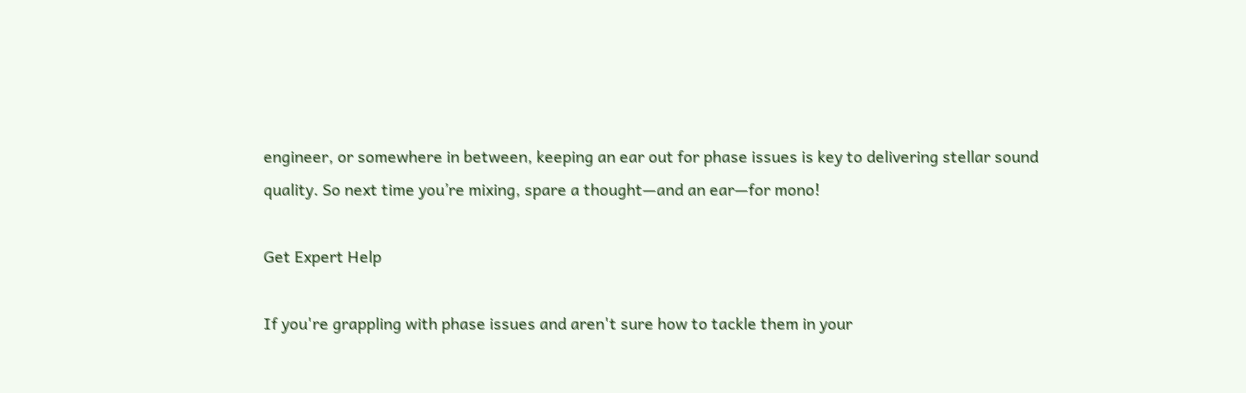engineer, or somewhere in between, keeping an ear out for phase issues is key to delivering stellar sound quality. So next time you’re mixing, spare a thought—and an ear—for mono!

Get Expert Help

If you're grappling with phase issues and aren't sure how to tackle them in your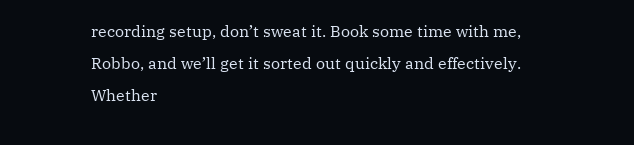recording setup, don’t sweat it. Book some time with me, Robbo, and we’ll get it sorted out quickly and effectively. Whether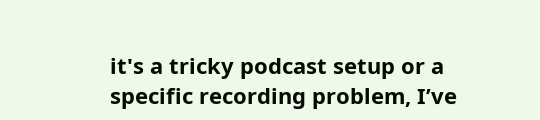it's a tricky podcast setup or a specific recording problem, I’ve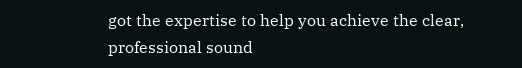got the expertise to help you achieve the clear, professional sound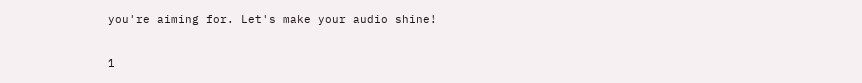you're aiming for. Let's make your audio shine!

1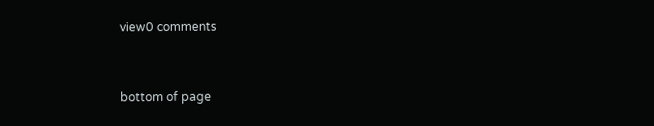view0 comments


bottom of page